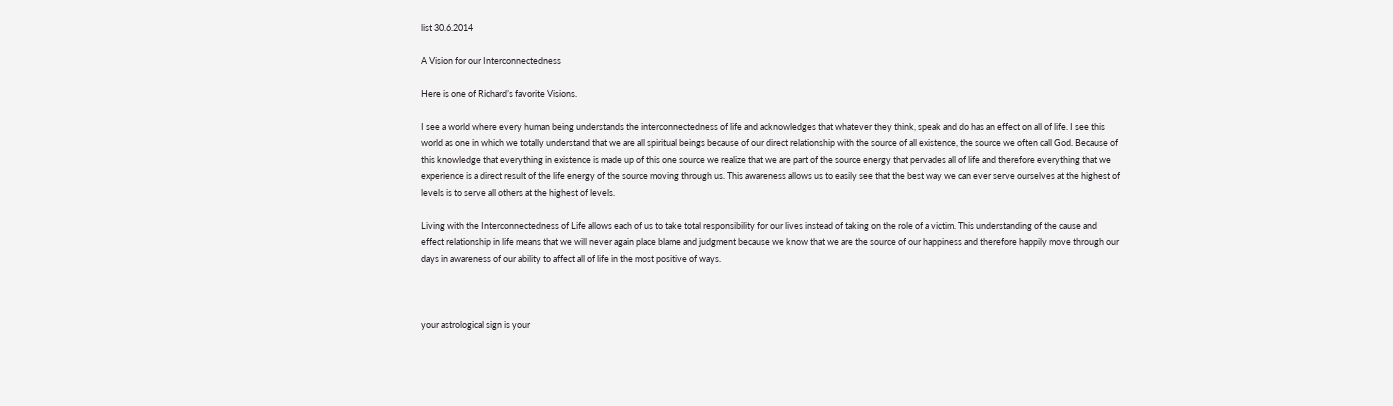list 30.6.2014

A Vision for our Interconnectedness

Here is one of Richard’s favorite Visions.

I see a world where every human being understands the interconnectedness of life and acknowledges that whatever they think, speak and do has an effect on all of life. I see this world as one in which we totally understand that we are all spiritual beings because of our direct relationship with the source of all existence, the source we often call God. Because of this knowledge that everything in existence is made up of this one source we realize that we are part of the source energy that pervades all of life and therefore everything that we experience is a direct result of the life energy of the source moving through us. This awareness allows us to easily see that the best way we can ever serve ourselves at the highest of levels is to serve all others at the highest of levels.

Living with the Interconnectedness of Life allows each of us to take total responsibility for our lives instead of taking on the role of a victim. This understanding of the cause and effect relationship in life means that we will never again place blame and judgment because we know that we are the source of our happiness and therefore happily move through our days in awareness of our ability to affect all of life in the most positive of ways.



your astrological sign is your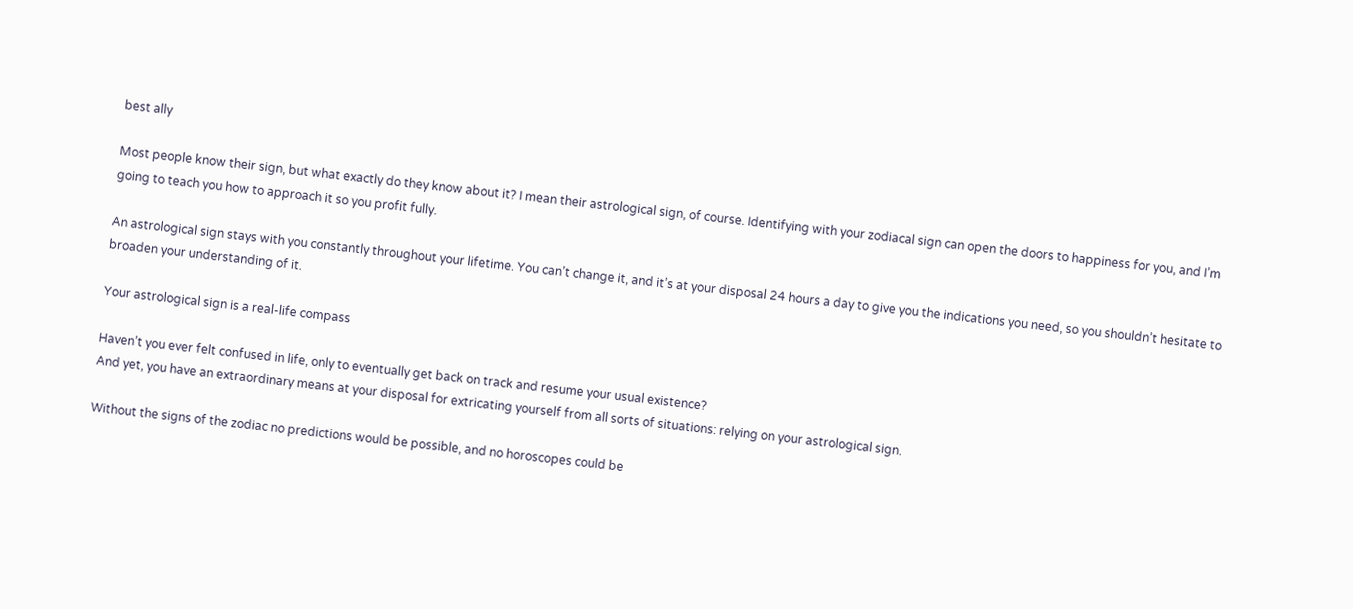best ally

Most people know their sign, but what exactly do they know about it? I mean their astrological sign, of course. Identifying with your zodiacal sign can open the doors to happiness for you, and I’m going to teach you how to approach it so you profit fully.

An astrological sign stays with you constantly throughout your lifetime. You can’t change it, and it’s at your disposal 24 hours a day to give you the indications you need, so you shouldn’t hesitate to broaden your understanding of it.

Your astrological sign is a real-life compass

Haven’t you ever felt confused in life, only to eventually get back on track and resume your usual existence?
And yet, you have an extraordinary means at your disposal for extricating yourself from all sorts of situations: relying on your astrological sign.

Without the signs of the zodiac no predictions would be possible, and no horoscopes could be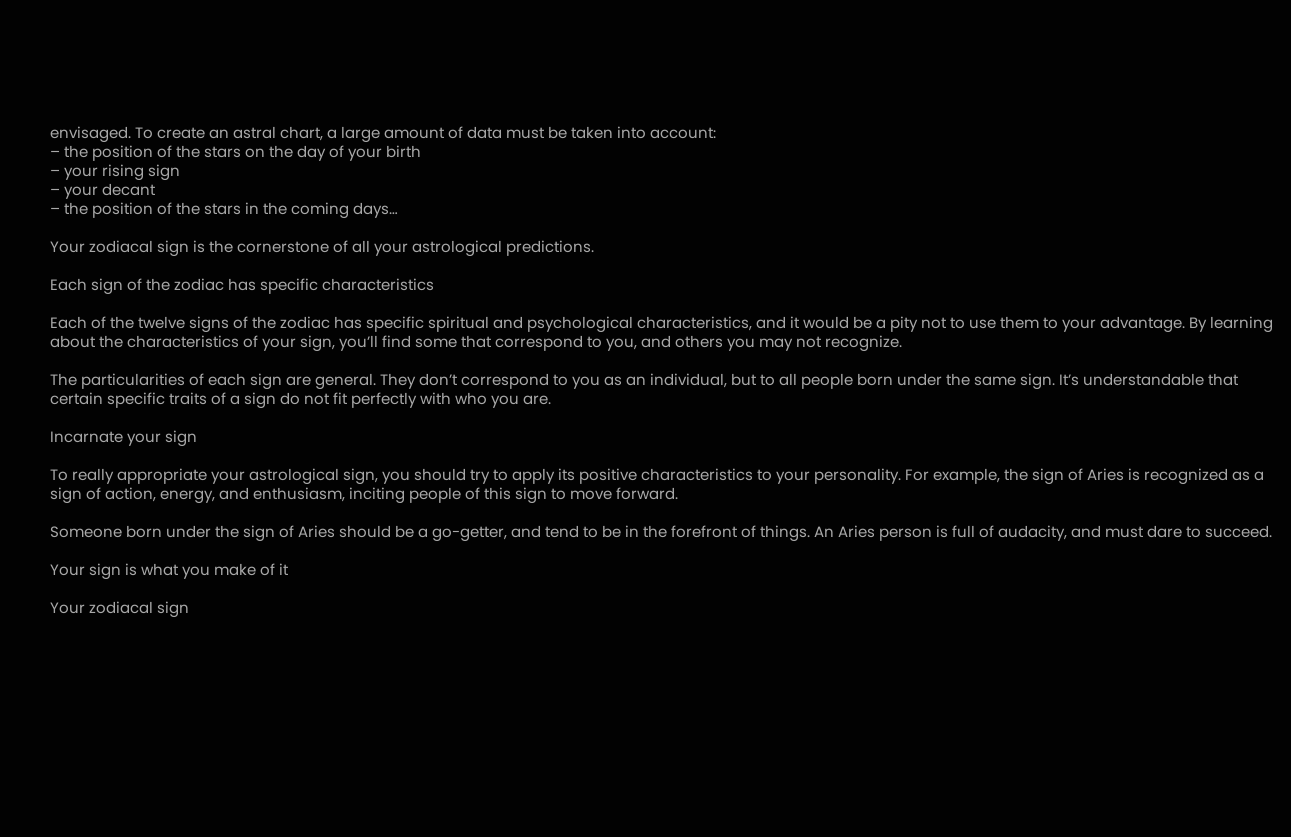envisaged. To create an astral chart, a large amount of data must be taken into account:
– the position of the stars on the day of your birth
– your rising sign
– your decant
– the position of the stars in the coming days…

Your zodiacal sign is the cornerstone of all your astrological predictions.

Each sign of the zodiac has specific characteristics

Each of the twelve signs of the zodiac has specific spiritual and psychological characteristics, and it would be a pity not to use them to your advantage. By learning about the characteristics of your sign, you’ll find some that correspond to you, and others you may not recognize.

The particularities of each sign are general. They don’t correspond to you as an individual, but to all people born under the same sign. It’s understandable that certain specific traits of a sign do not fit perfectly with who you are.

Incarnate your sign

To really appropriate your astrological sign, you should try to apply its positive characteristics to your personality. For example, the sign of Aries is recognized as a sign of action, energy, and enthusiasm, inciting people of this sign to move forward.

Someone born under the sign of Aries should be a go-getter, and tend to be in the forefront of things. An Aries person is full of audacity, and must dare to succeed.

Your sign is what you make of it

Your zodiacal sign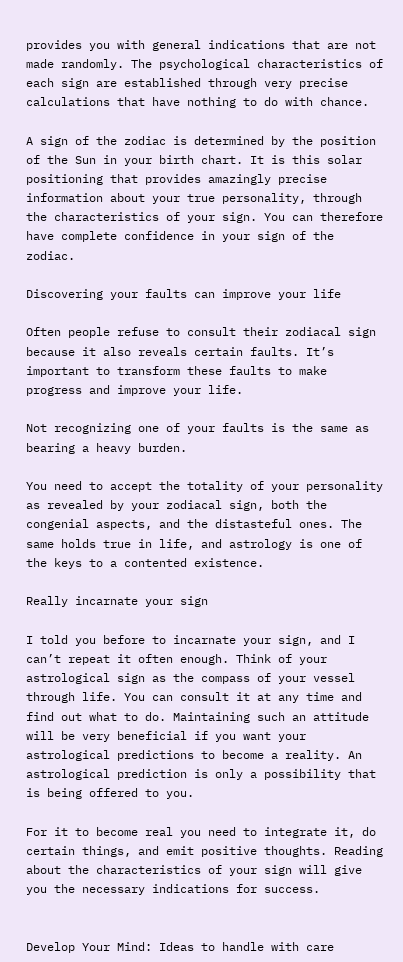provides you with general indications that are not made randomly. The psychological characteristics of each sign are established through very precise calculations that have nothing to do with chance.

A sign of the zodiac is determined by the position of the Sun in your birth chart. It is this solar positioning that provides amazingly precise information about your true personality, through the characteristics of your sign. You can therefore have complete confidence in your sign of the zodiac.

Discovering your faults can improve your life

Often people refuse to consult their zodiacal sign because it also reveals certain faults. It’s important to transform these faults to make progress and improve your life.

Not recognizing one of your faults is the same as bearing a heavy burden.

You need to accept the totality of your personality as revealed by your zodiacal sign, both the congenial aspects, and the distasteful ones. The same holds true in life, and astrology is one of the keys to a contented existence.

Really incarnate your sign

I told you before to incarnate your sign, and I can’t repeat it often enough. Think of your astrological sign as the compass of your vessel through life. You can consult it at any time and find out what to do. Maintaining such an attitude will be very beneficial if you want your astrological predictions to become a reality. An astrological prediction is only a possibility that is being offered to you.

For it to become real you need to integrate it, do certain things, and emit positive thoughts. Reading about the characteristics of your sign will give you the necessary indications for success.


Develop Your Mind: Ideas to handle with care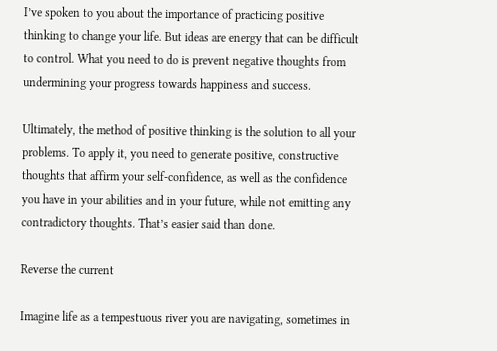I’ve spoken to you about the importance of practicing positive thinking to change your life. But ideas are energy that can be difficult to control. What you need to do is prevent negative thoughts from undermining your progress towards happiness and success.

Ultimately, the method of positive thinking is the solution to all your problems. To apply it, you need to generate positive, constructive thoughts that affirm your self-confidence, as well as the confidence you have in your abilities and in your future, while not emitting any contradictory thoughts. That’s easier said than done.

Reverse the current

Imagine life as a tempestuous river you are navigating, sometimes in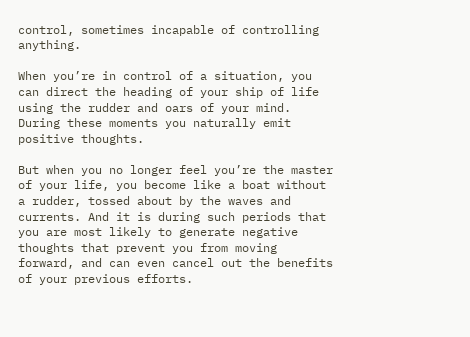control, sometimes incapable of controlling anything.

When you’re in control of a situation, you can direct the heading of your ship of life using the rudder and oars of your mind. During these moments you naturally emit positive thoughts.

But when you no longer feel you’re the master of your life, you become like a boat without a rudder, tossed about by the waves and currents. And it is during such periods that you are most likely to generate negative thoughts that prevent you from moving forward, and can even cancel out the benefits of your previous efforts.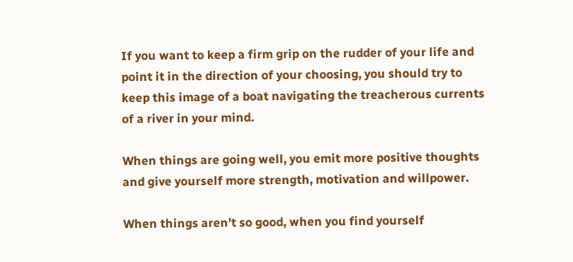If you want to keep a firm grip on the rudder of your life and point it in the direction of your choosing, you should try to keep this image of a boat navigating the treacherous currents of a river in your mind.

When things are going well, you emit more positive thoughts and give yourself more strength, motivation and willpower.

When things aren’t so good, when you find yourself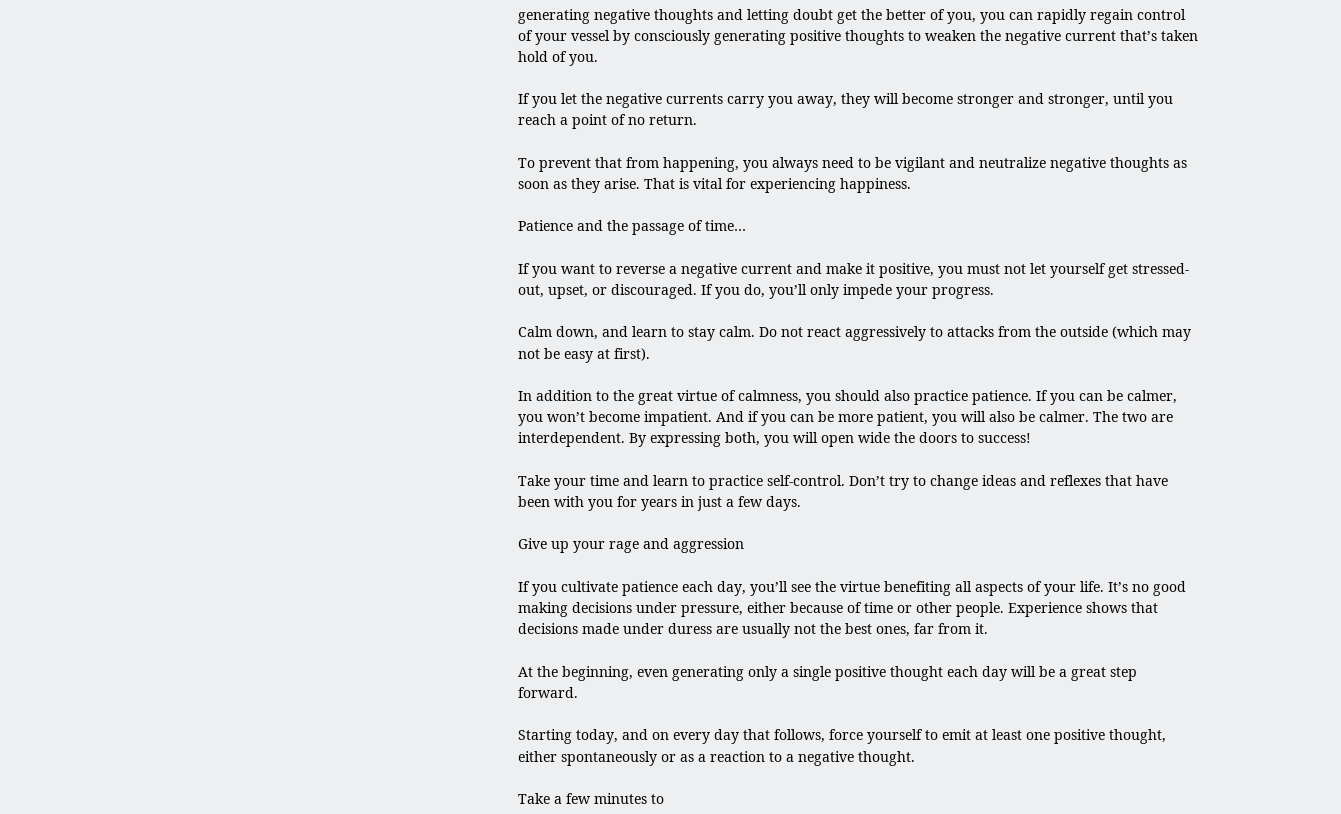generating negative thoughts and letting doubt get the better of you, you can rapidly regain control of your vessel by consciously generating positive thoughts to weaken the negative current that’s taken hold of you.

If you let the negative currents carry you away, they will become stronger and stronger, until you reach a point of no return.

To prevent that from happening, you always need to be vigilant and neutralize negative thoughts as soon as they arise. That is vital for experiencing happiness.

Patience and the passage of time…

If you want to reverse a negative current and make it positive, you must not let yourself get stressed-out, upset, or discouraged. If you do, you’ll only impede your progress.

Calm down, and learn to stay calm. Do not react aggressively to attacks from the outside (which may not be easy at first).

In addition to the great virtue of calmness, you should also practice patience. If you can be calmer, you won’t become impatient. And if you can be more patient, you will also be calmer. The two are interdependent. By expressing both, you will open wide the doors to success!

Take your time and learn to practice self-control. Don’t try to change ideas and reflexes that have been with you for years in just a few days.

Give up your rage and aggression

If you cultivate patience each day, you’ll see the virtue benefiting all aspects of your life. It’s no good making decisions under pressure, either because of time or other people. Experience shows that decisions made under duress are usually not the best ones, far from it.

At the beginning, even generating only a single positive thought each day will be a great step forward.

Starting today, and on every day that follows, force yourself to emit at least one positive thought, either spontaneously or as a reaction to a negative thought.

Take a few minutes to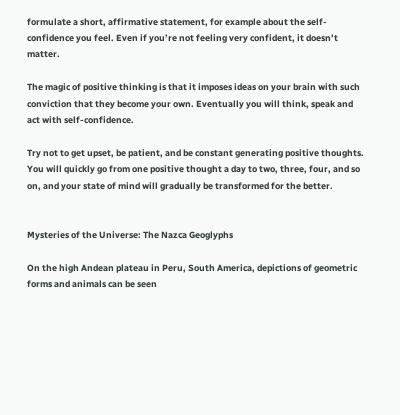formulate a short, affirmative statement, for example about the self-confidence you feel. Even if you’re not feeling very confident, it doesn’t matter.

The magic of positive thinking is that it imposes ideas on your brain with such conviction that they become your own. Eventually you will think, speak and act with self-confidence.

Try not to get upset, be patient, and be constant generating positive thoughts. You will quickly go from one positive thought a day to two, three, four, and so on, and your state of mind will gradually be transformed for the better.


Mysteries of the Universe: The Nazca Geoglyphs

On the high Andean plateau in Peru, South America, depictions of geometric forms and animals can be seen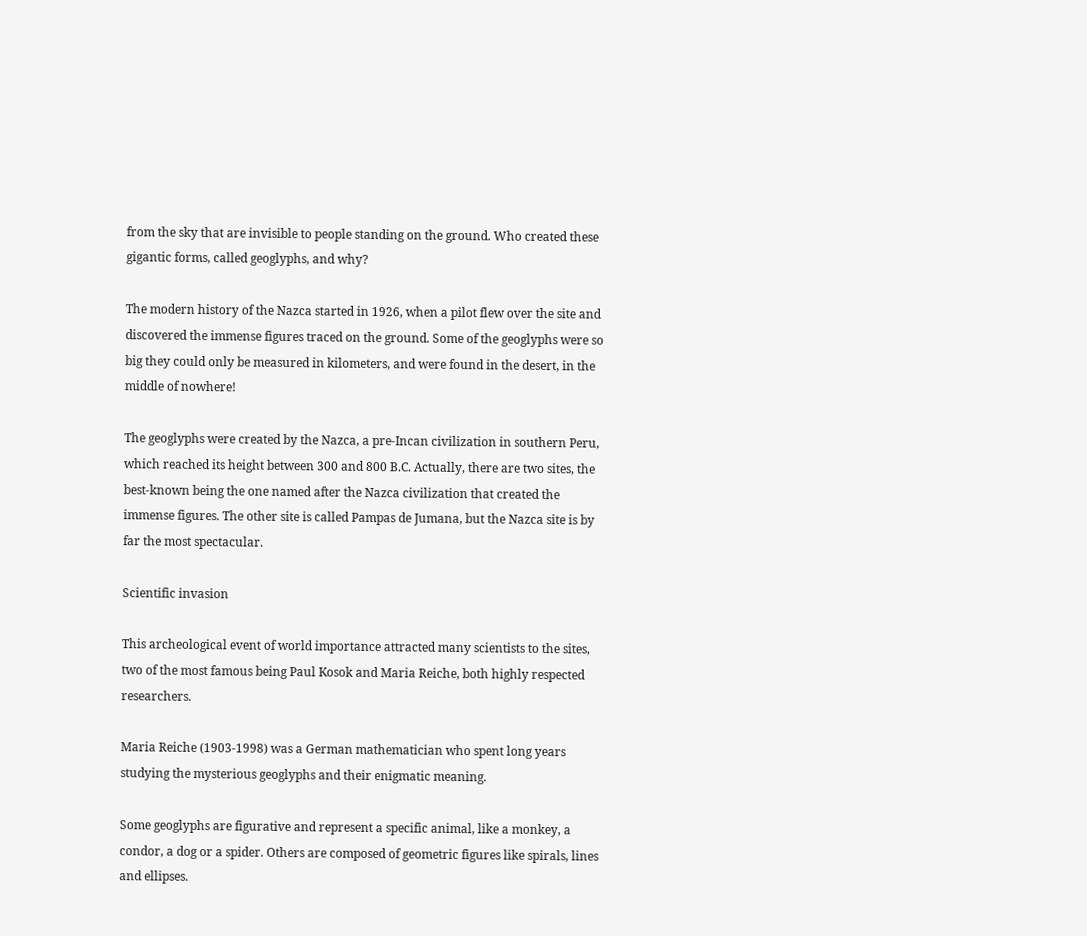from the sky that are invisible to people standing on the ground. Who created these gigantic forms, called geoglyphs, and why?

The modern history of the Nazca started in 1926, when a pilot flew over the site and discovered the immense figures traced on the ground. Some of the geoglyphs were so big they could only be measured in kilometers, and were found in the desert, in the middle of nowhere!

The geoglyphs were created by the Nazca, a pre-Incan civilization in southern Peru, which reached its height between 300 and 800 B.C. Actually, there are two sites, the best-known being the one named after the Nazca civilization that created the immense figures. The other site is called Pampas de Jumana, but the Nazca site is by far the most spectacular.

Scientific invasion

This archeological event of world importance attracted many scientists to the sites, two of the most famous being Paul Kosok and Maria Reiche, both highly respected researchers.

Maria Reiche (1903-1998) was a German mathematician who spent long years studying the mysterious geoglyphs and their enigmatic meaning.

Some geoglyphs are figurative and represent a specific animal, like a monkey, a condor, a dog or a spider. Others are composed of geometric figures like spirals, lines and ellipses.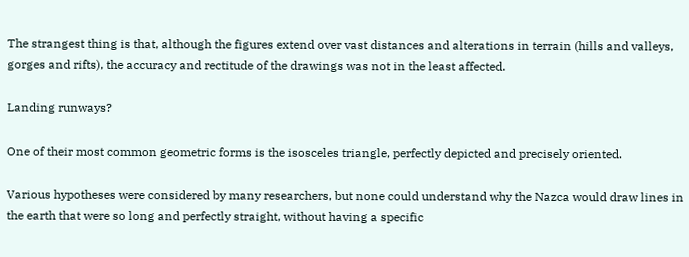The strangest thing is that, although the figures extend over vast distances and alterations in terrain (hills and valleys, gorges and rifts), the accuracy and rectitude of the drawings was not in the least affected.

Landing runways?

One of their most common geometric forms is the isosceles triangle, perfectly depicted and precisely oriented.

Various hypotheses were considered by many researchers, but none could understand why the Nazca would draw lines in the earth that were so long and perfectly straight, without having a specific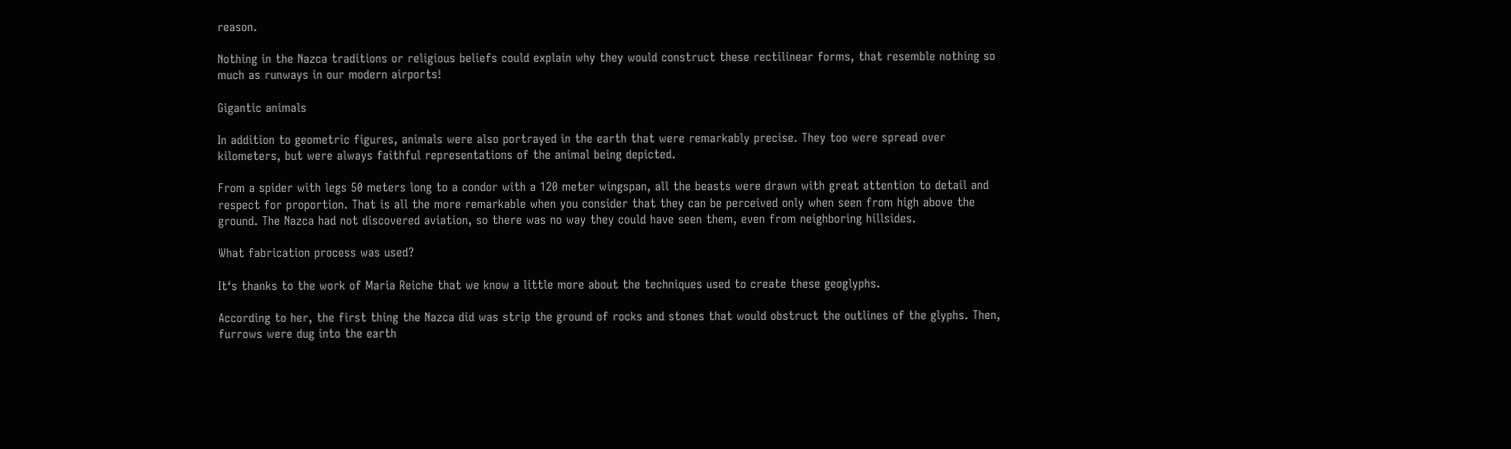reason.

Nothing in the Nazca traditions or religious beliefs could explain why they would construct these rectilinear forms, that resemble nothing so much as runways in our modern airports!

Gigantic animals

In addition to geometric figures, animals were also portrayed in the earth that were remarkably precise. They too were spread over kilometers, but were always faithful representations of the animal being depicted.

From a spider with legs 50 meters long to a condor with a 120 meter wingspan, all the beasts were drawn with great attention to detail and respect for proportion. That is all the more remarkable when you consider that they can be perceived only when seen from high above the ground. The Nazca had not discovered aviation, so there was no way they could have seen them, even from neighboring hillsides.

What fabrication process was used?

It‘s thanks to the work of Maria Reiche that we know a little more about the techniques used to create these geoglyphs.

According to her, the first thing the Nazca did was strip the ground of rocks and stones that would obstruct the outlines of the glyphs. Then, furrows were dug into the earth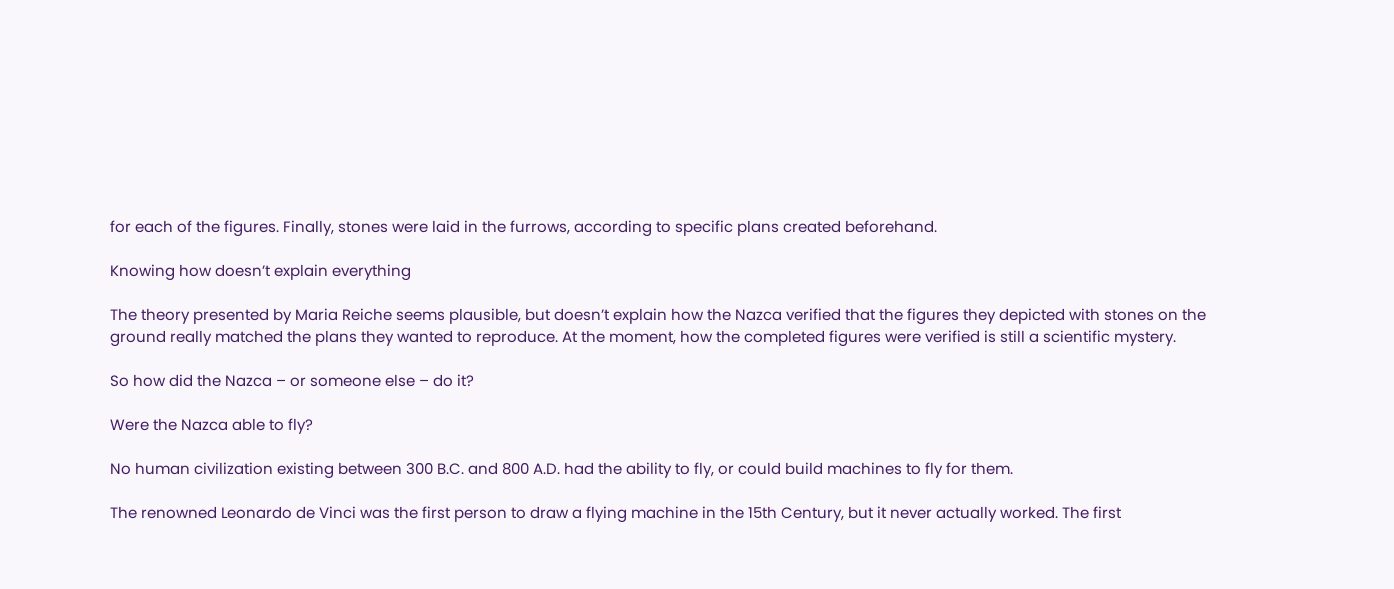for each of the figures. Finally, stones were laid in the furrows, according to specific plans created beforehand.

Knowing how doesn’t explain everything

The theory presented by Maria Reiche seems plausible, but doesn’t explain how the Nazca verified that the figures they depicted with stones on the ground really matched the plans they wanted to reproduce. At the moment, how the completed figures were verified is still a scientific mystery.

So how did the Nazca – or someone else – do it?

Were the Nazca able to fly?

No human civilization existing between 300 B.C. and 800 A.D. had the ability to fly, or could build machines to fly for them.

The renowned Leonardo de Vinci was the first person to draw a flying machine in the 15th Century, but it never actually worked. The first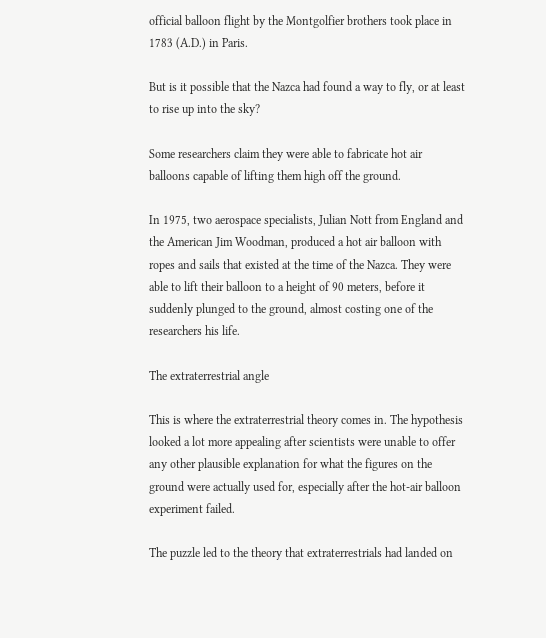official balloon flight by the Montgolfier brothers took place in 1783 (A.D.) in Paris.

But is it possible that the Nazca had found a way to fly, or at least to rise up into the sky?

Some researchers claim they were able to fabricate hot air balloons capable of lifting them high off the ground.

In 1975, two aerospace specialists, Julian Nott from England and the American Jim Woodman, produced a hot air balloon with ropes and sails that existed at the time of the Nazca. They were able to lift their balloon to a height of 90 meters, before it suddenly plunged to the ground, almost costing one of the researchers his life.

The extraterrestrial angle

This is where the extraterrestrial theory comes in. The hypothesis looked a lot more appealing after scientists were unable to offer any other plausible explanation for what the figures on the ground were actually used for, especially after the hot-air balloon experiment failed.

The puzzle led to the theory that extraterrestrials had landed on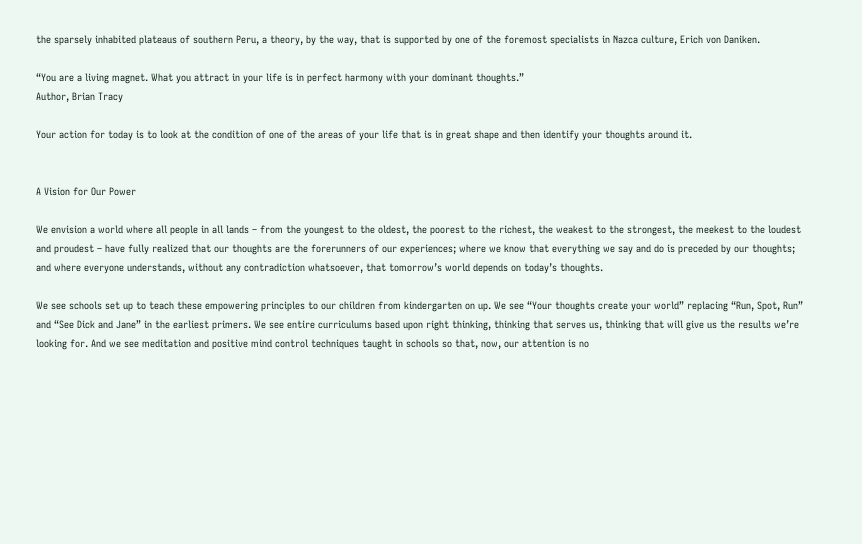the sparsely inhabited plateaus of southern Peru, a theory, by the way, that is supported by one of the foremost specialists in Nazca culture, Erich von Daniken.

“You are a living magnet. What you attract in your life is in perfect harmony with your dominant thoughts.”
Author, Brian Tracy

Your action for today is to look at the condition of one of the areas of your life that is in great shape and then identify your thoughts around it.


A Vision for Our Power

We envision a world where all people in all lands – from the youngest to the oldest, the poorest to the richest, the weakest to the strongest, the meekest to the loudest and proudest – have fully realized that our thoughts are the forerunners of our experiences; where we know that everything we say and do is preceded by our thoughts; and where everyone understands, without any contradiction whatsoever, that tomorrow’s world depends on today’s thoughts.

We see schools set up to teach these empowering principles to our children from kindergarten on up. We see “Your thoughts create your world” replacing “Run, Spot, Run” and “See Dick and Jane” in the earliest primers. We see entire curriculums based upon right thinking, thinking that serves us, thinking that will give us the results we’re looking for. And we see meditation and positive mind control techniques taught in schools so that, now, our attention is no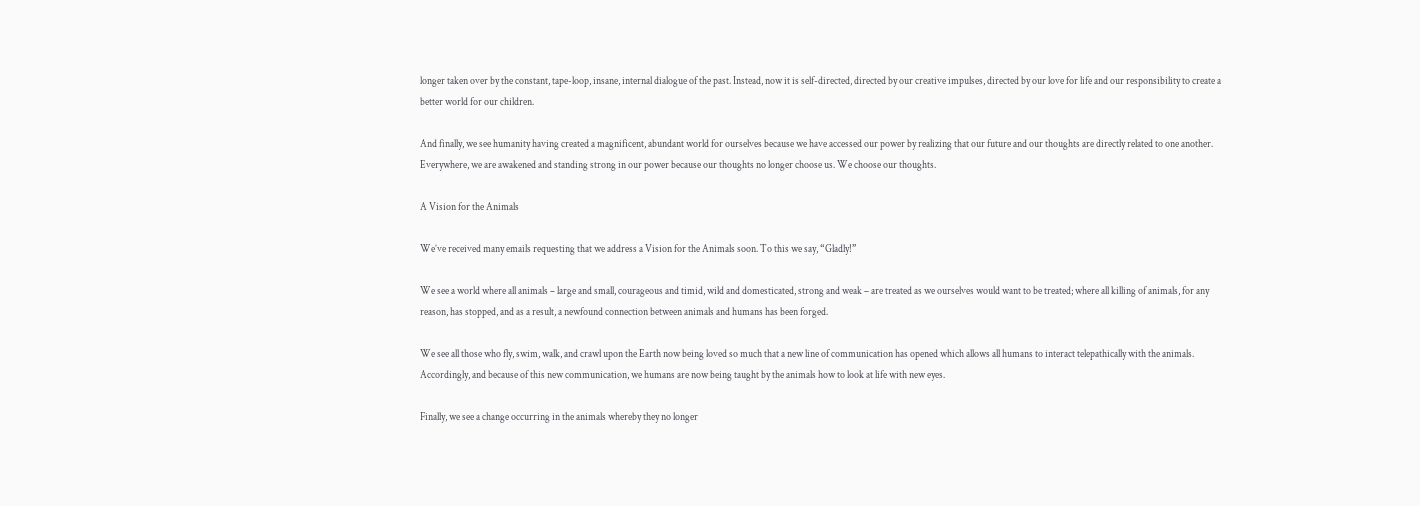longer taken over by the constant, tape-loop, insane, internal dialogue of the past. Instead, now it is self-directed, directed by our creative impulses, directed by our love for life and our responsibility to create a better world for our children.

And finally, we see humanity having created a magnificent, abundant world for ourselves because we have accessed our power by realizing that our future and our thoughts are directly related to one another. Everywhere, we are awakened and standing strong in our power because our thoughts no longer choose us. We choose our thoughts.

A Vision for the Animals

We’ve received many emails requesting that we address a Vision for the Animals soon. To this we say, “Gladly!”

We see a world where all animals – large and small, courageous and timid, wild and domesticated, strong and weak – are treated as we ourselves would want to be treated; where all killing of animals, for any reason, has stopped, and as a result, a newfound connection between animals and humans has been forged.

We see all those who fly, swim, walk, and crawl upon the Earth now being loved so much that a new line of communication has opened which allows all humans to interact telepathically with the animals. Accordingly, and because of this new communication, we humans are now being taught by the animals how to look at life with new eyes.

Finally, we see a change occurring in the animals whereby they no longer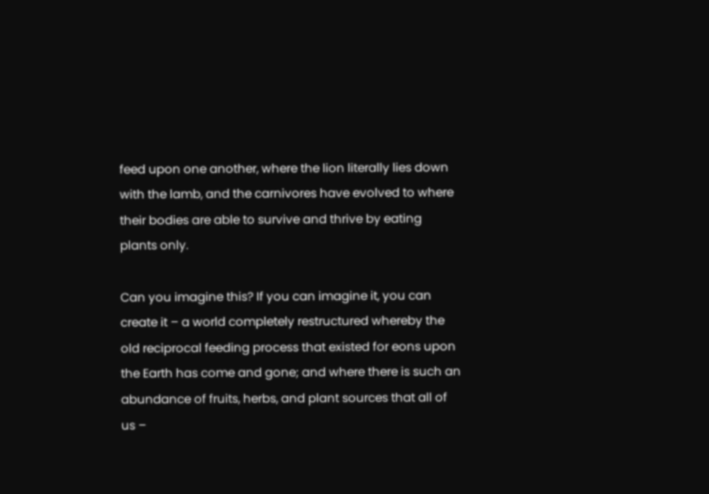feed upon one another, where the lion literally lies down with the lamb, and the carnivores have evolved to where their bodies are able to survive and thrive by eating plants only.

Can you imagine this? If you can imagine it, you can create it – a world completely restructured whereby the old reciprocal feeding process that existed for eons upon the Earth has come and gone; and where there is such an abundance of fruits, herbs, and plant sources that all of us –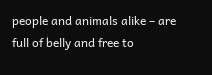people and animals alike – are full of belly and free to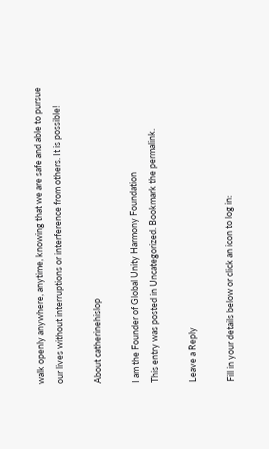walk openly anywhere, anytime, knowing that we are safe and able to pursue our lives without interruptions or interference from others. It is possible!

About catherinehislop

I am the Founder of Global Unity Harmony Foundation
This entry was posted in Uncategorized. Bookmark the permalink.

Leave a Reply

Fill in your details below or click an icon to log in: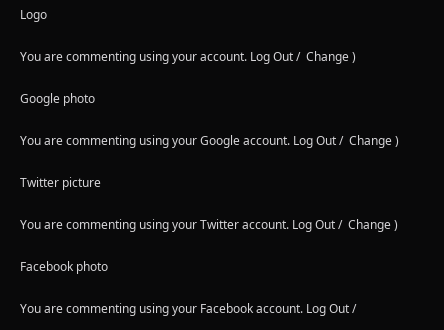Logo

You are commenting using your account. Log Out /  Change )

Google photo

You are commenting using your Google account. Log Out /  Change )

Twitter picture

You are commenting using your Twitter account. Log Out /  Change )

Facebook photo

You are commenting using your Facebook account. Log Out /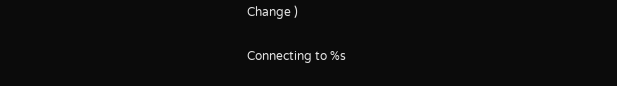Change )

Connecting to %s